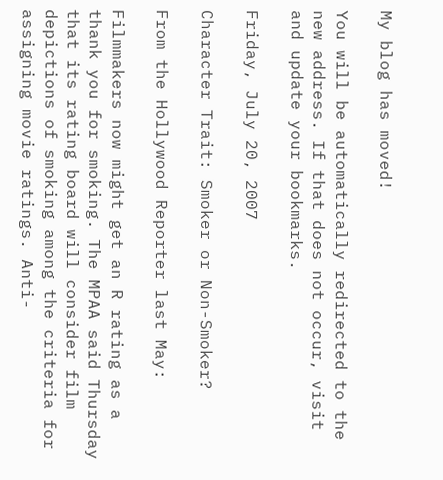My blog has moved!

You will be automatically redirected to the new address. If that does not occur, visit
and update your bookmarks.

Friday, July 20, 2007

Character Trait: Smoker or Non-Smoker?

From the Hollywood Reporter last May:

Filmmakers now might get an R rating as a thank you for smoking. The MPAA said Thursday that its rating board will consider film depictions of smoking among the criteria for assigning movie ratings. Anti-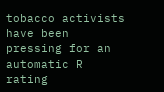tobacco activists have been pressing for an automatic R rating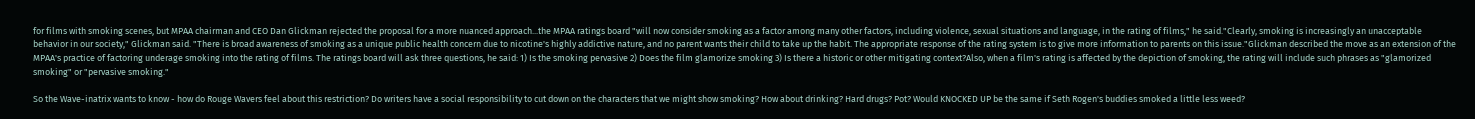for films with smoking scenes, but MPAA chairman and CEO Dan Glickman rejected the proposal for a more nuanced approach...the MPAA ratings board "will now consider smoking as a factor among many other factors, including violence, sexual situations and language, in the rating of films," he said."Clearly, smoking is increasingly an unacceptable behavior in our society," Glickman said. "There is broad awareness of smoking as a unique public health concern due to nicotine's highly addictive nature, and no parent wants their child to take up the habit. The appropriate response of the rating system is to give more information to parents on this issue."Glickman described the move as an extension of the MPAA's practice of factoring underage smoking into the rating of films. The ratings board will ask three questions, he said: 1) Is the smoking pervasive 2) Does the film glamorize smoking 3) Is there a historic or other mitigating context?Also, when a film's rating is affected by the depiction of smoking, the rating will include such phrases as "glamorized smoking" or "pervasive smoking."

So the Wave-inatrix wants to know - how do Rouge Wavers feel about this restriction? Do writers have a social responsibility to cut down on the characters that we might show smoking? How about drinking? Hard drugs? Pot? Would KNOCKED UP be the same if Seth Rogen's buddies smoked a little less weed?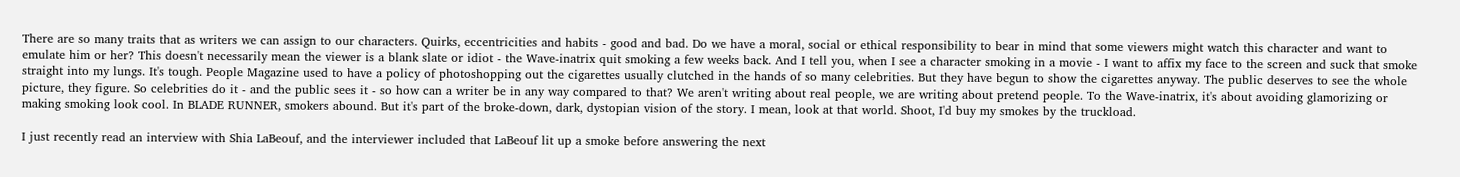There are so many traits that as writers we can assign to our characters. Quirks, eccentricities and habits - good and bad. Do we have a moral, social or ethical responsibility to bear in mind that some viewers might watch this character and want to emulate him or her? This doesn't necessarily mean the viewer is a blank slate or idiot - the Wave-inatrix quit smoking a few weeks back. And I tell you, when I see a character smoking in a movie - I want to affix my face to the screen and suck that smoke straight into my lungs. It's tough. People Magazine used to have a policy of photoshopping out the cigarettes usually clutched in the hands of so many celebrities. But they have begun to show the cigarettes anyway. The public deserves to see the whole picture, they figure. So celebrities do it - and the public sees it - so how can a writer be in any way compared to that? We aren't writing about real people, we are writing about pretend people. To the Wave-inatrix, it's about avoiding glamorizing or making smoking look cool. In BLADE RUNNER, smokers abound. But it's part of the broke-down, dark, dystopian vision of the story. I mean, look at that world. Shoot, I'd buy my smokes by the truckload.

I just recently read an interview with Shia LaBeouf, and the interviewer included that LaBeouf lit up a smoke before answering the next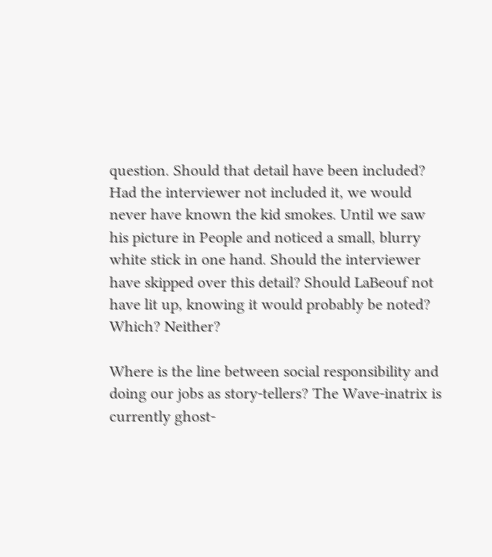question. Should that detail have been included? Had the interviewer not included it, we would never have known the kid smokes. Until we saw his picture in People and noticed a small, blurry white stick in one hand. Should the interviewer have skipped over this detail? Should LaBeouf not have lit up, knowing it would probably be noted? Which? Neither?

Where is the line between social responsibility and doing our jobs as story-tellers? The Wave-inatrix is currently ghost-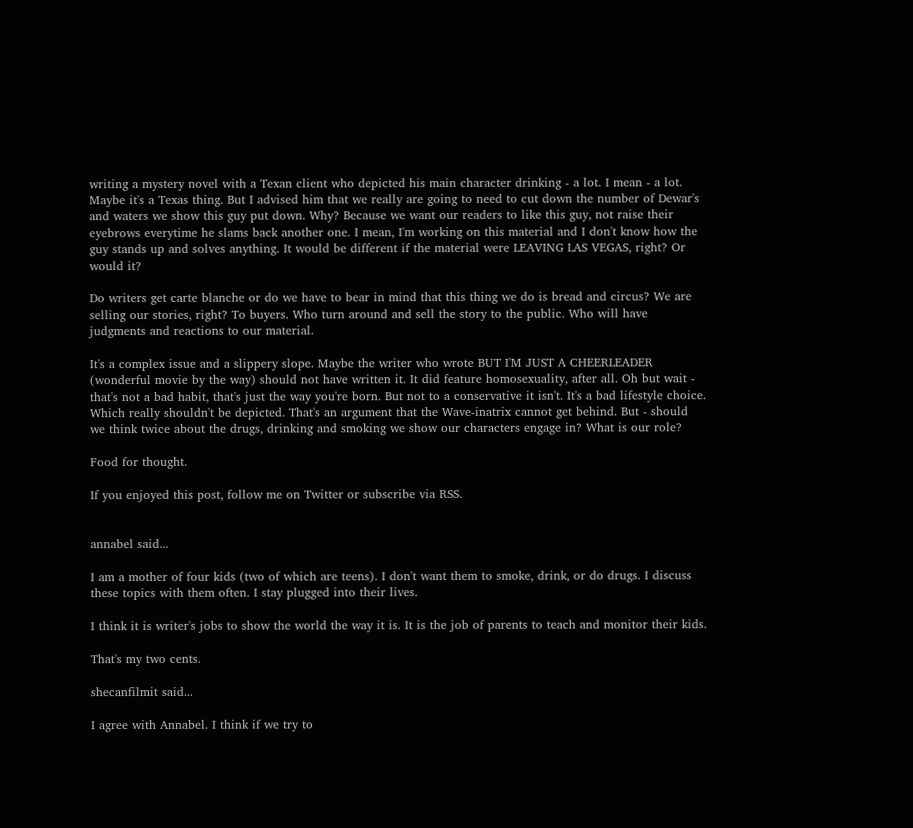writing a mystery novel with a Texan client who depicted his main character drinking - a lot. I mean - a lot. Maybe it's a Texas thing. But I advised him that we really are going to need to cut down the number of Dewar's and waters we show this guy put down. Why? Because we want our readers to like this guy, not raise their eyebrows everytime he slams back another one. I mean, I'm working on this material and I don't know how the guy stands up and solves anything. It would be different if the material were LEAVING LAS VEGAS, right? Or would it?

Do writers get carte blanche or do we have to bear in mind that this thing we do is bread and circus? We are selling our stories, right? To buyers. Who turn around and sell the story to the public. Who will have judgments and reactions to our material.

It's a complex issue and a slippery slope. Maybe the writer who wrote BUT I'M JUST A CHEERLEADER (wonderful movie by the way) should not have written it. It did feature homosexuality, after all. Oh but wait - that's not a bad habit, that's just the way you're born. But not to a conservative it isn't. It's a bad lifestyle choice. Which really shouldn't be depicted. That's an argument that the Wave-inatrix cannot get behind. But - should we think twice about the drugs, drinking and smoking we show our characters engage in? What is our role?

Food for thought.

If you enjoyed this post, follow me on Twitter or subscribe via RSS.


annabel said...

I am a mother of four kids (two of which are teens). I don't want them to smoke, drink, or do drugs. I discuss these topics with them often. I stay plugged into their lives.

I think it is writer's jobs to show the world the way it is. It is the job of parents to teach and monitor their kids.

That's my two cents.

shecanfilmit said...

I agree with Annabel. I think if we try to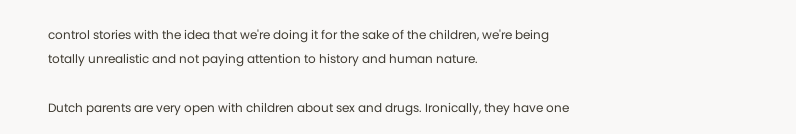control stories with the idea that we're doing it for the sake of the children, we're being totally unrealistic and not paying attention to history and human nature.

Dutch parents are very open with children about sex and drugs. Ironically, they have one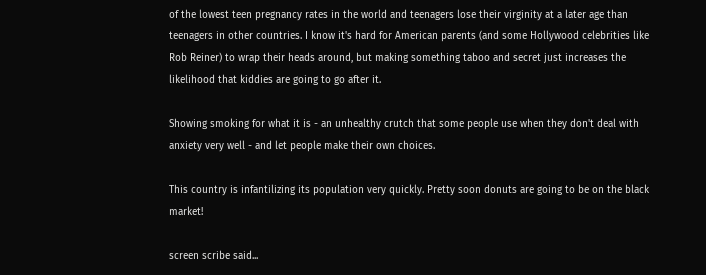of the lowest teen pregnancy rates in the world and teenagers lose their virginity at a later age than teenagers in other countries. I know it's hard for American parents (and some Hollywood celebrities like Rob Reiner) to wrap their heads around, but making something taboo and secret just increases the likelihood that kiddies are going to go after it.

Showing smoking for what it is - an unhealthy crutch that some people use when they don't deal with anxiety very well - and let people make their own choices.

This country is infantilizing its population very quickly. Pretty soon donuts are going to be on the black market!

screen scribe said...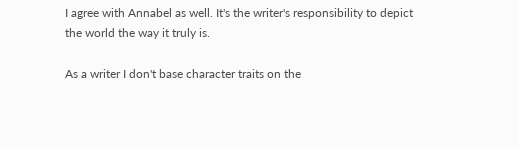I agree with Annabel as well. It's the writer's responsibility to depict the world the way it truly is.

As a writer I don't base character traits on the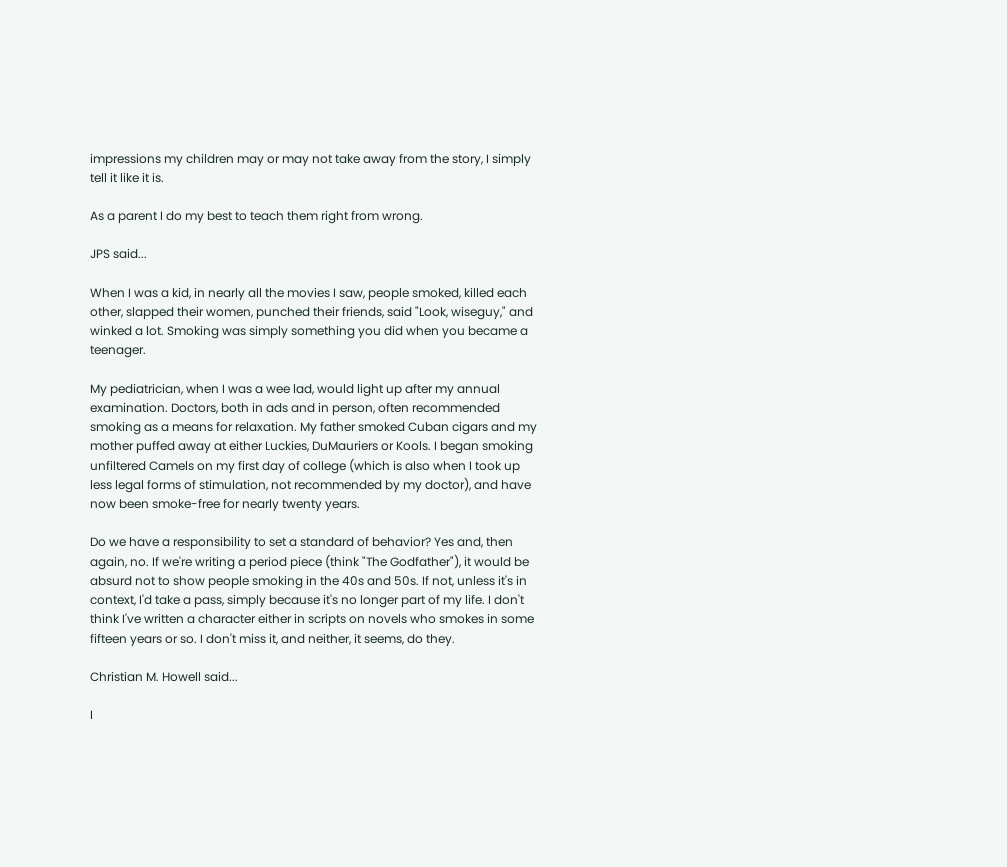impressions my children may or may not take away from the story, I simply tell it like it is.

As a parent I do my best to teach them right from wrong.

JPS said...

When I was a kid, in nearly all the movies I saw, people smoked, killed each other, slapped their women, punched their friends, said "Look, wiseguy," and winked a lot. Smoking was simply something you did when you became a teenager.

My pediatrician, when I was a wee lad, would light up after my annual examination. Doctors, both in ads and in person, often recommended smoking as a means for relaxation. My father smoked Cuban cigars and my mother puffed away at either Luckies, DuMauriers or Kools. I began smoking unfiltered Camels on my first day of college (which is also when I took up less legal forms of stimulation, not recommended by my doctor), and have now been smoke-free for nearly twenty years.

Do we have a responsibility to set a standard of behavior? Yes and, then again, no. If we're writing a period piece (think "The Godfather"), it would be absurd not to show people smoking in the 40s and 50s. If not, unless it's in context, I'd take a pass, simply because it's no longer part of my life. I don't think I've written a character either in scripts on novels who smokes in some fifteen years or so. I don't miss it, and neither, it seems, do they.

Christian M. Howell said...

I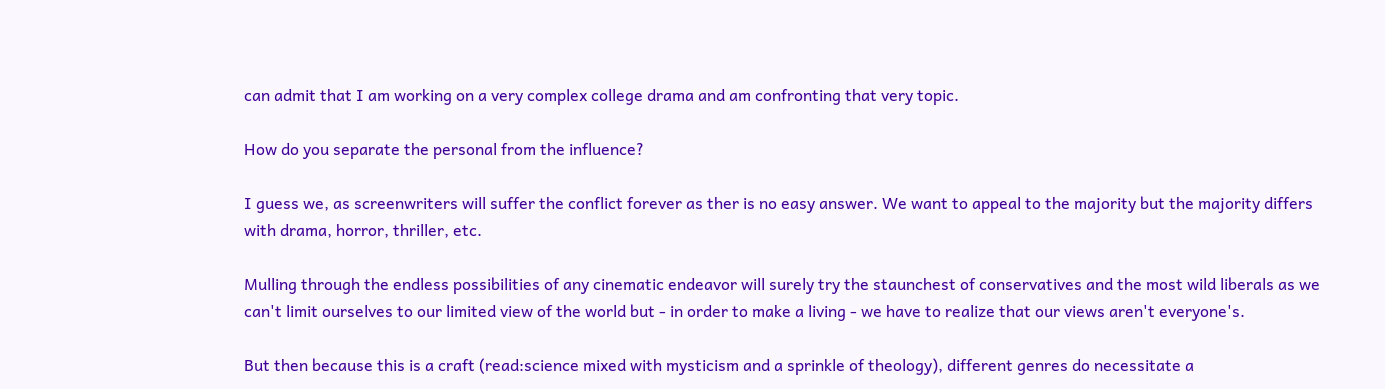can admit that I am working on a very complex college drama and am confronting that very topic.

How do you separate the personal from the influence?

I guess we, as screenwriters will suffer the conflict forever as ther is no easy answer. We want to appeal to the majority but the majority differs with drama, horror, thriller, etc.

Mulling through the endless possibilities of any cinematic endeavor will surely try the staunchest of conservatives and the most wild liberals as we can't limit ourselves to our limited view of the world but - in order to make a living - we have to realize that our views aren't everyone's.

But then because this is a craft (read:science mixed with mysticism and a sprinkle of theology), different genres do necessitate a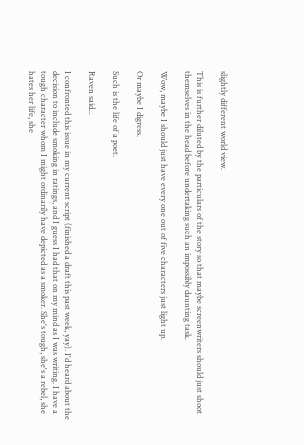slightly different world view.

This is further diluted by the particulars of the story so that maybe screenwriters should just shoot themselves in the head before undertaking such an impossibly daunting task.

Wow, maybe I should just have every one out of five characters just light up.

Or maybe I digress.

Such is the life of a poet.

Raven said...

I confronted this issue in my current script (finished a draft this past week, yay). I'd heard about the decision to include smoking in ratings, and I guess I had that on my mind as I was writing. I have a tough character whom I might ordinarily have depicted as a smoker. She's tough, she's a rebel, she hates her life, she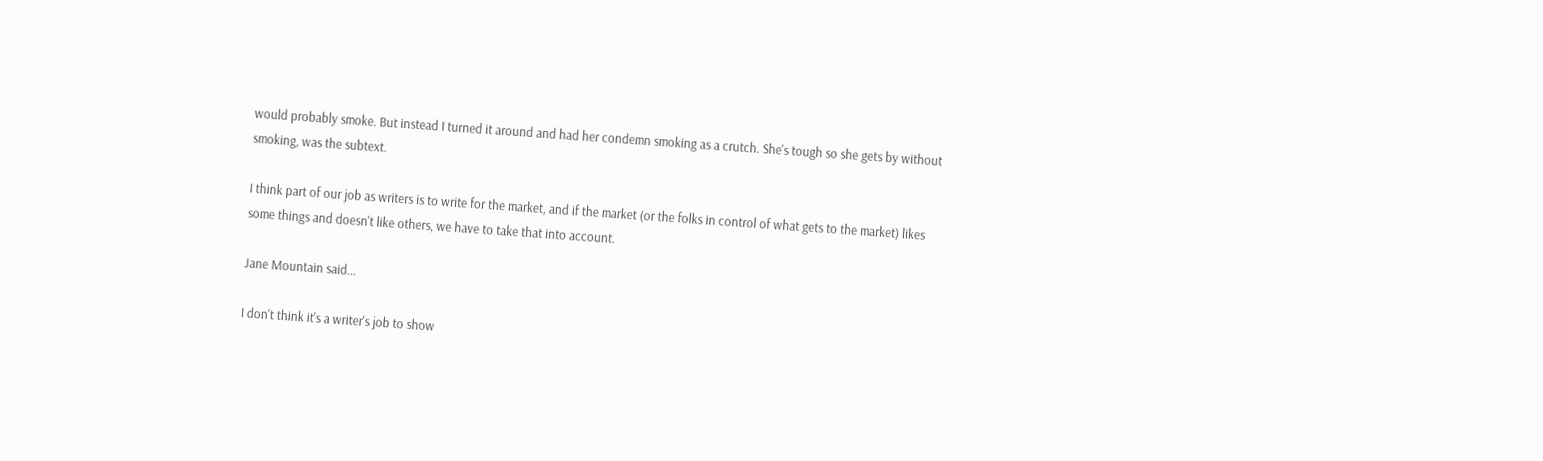would probably smoke. But instead I turned it around and had her condemn smoking as a crutch. She's tough so she gets by without smoking, was the subtext.

I think part of our job as writers is to write for the market, and if the market (or the folks in control of what gets to the market) likes some things and doesn't like others, we have to take that into account.

Jane Mountain said...

I don't think it's a writer's job to show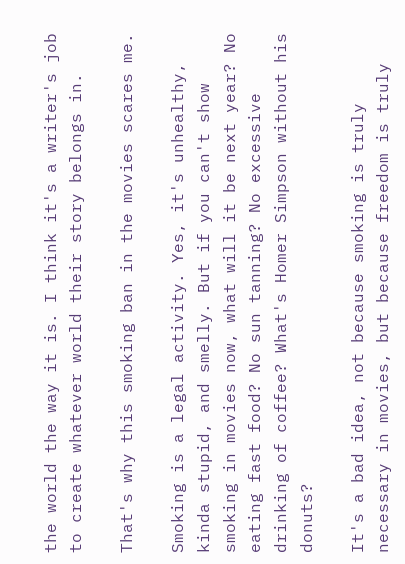the world the way it is. I think it's a writer's job to create whatever world their story belongs in.

That's why this smoking ban in the movies scares me.

Smoking is a legal activity. Yes, it's unhealthy, kinda stupid, and smelly. But if you can't show smoking in movies now, what will it be next year? No eating fast food? No sun tanning? No excessive drinking of coffee? What's Homer Simpson without his donuts?

It's a bad idea, not because smoking is truly necessary in movies, but because freedom is truly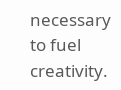necessary to fuel creativity.